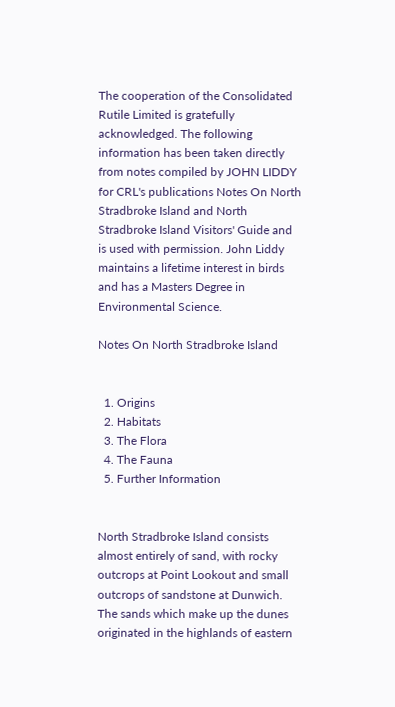The cooperation of the Consolidated Rutile Limited is gratefully acknowledged. The following information has been taken directly from notes compiled by JOHN LIDDY for CRL's publications Notes On North Stradbroke Island and North Stradbroke Island Visitors' Guide and is used with permission. John Liddy maintains a lifetime interest in birds and has a Masters Degree in Environmental Science.

Notes On North Stradbroke Island


  1. Origins
  2. Habitats
  3. The Flora
  4. The Fauna
  5. Further Information


North Stradbroke Island consists almost entirely of sand, with rocky outcrops at Point Lookout and small outcrops of sandstone at Dunwich. The sands which make up the dunes originated in the highlands of eastern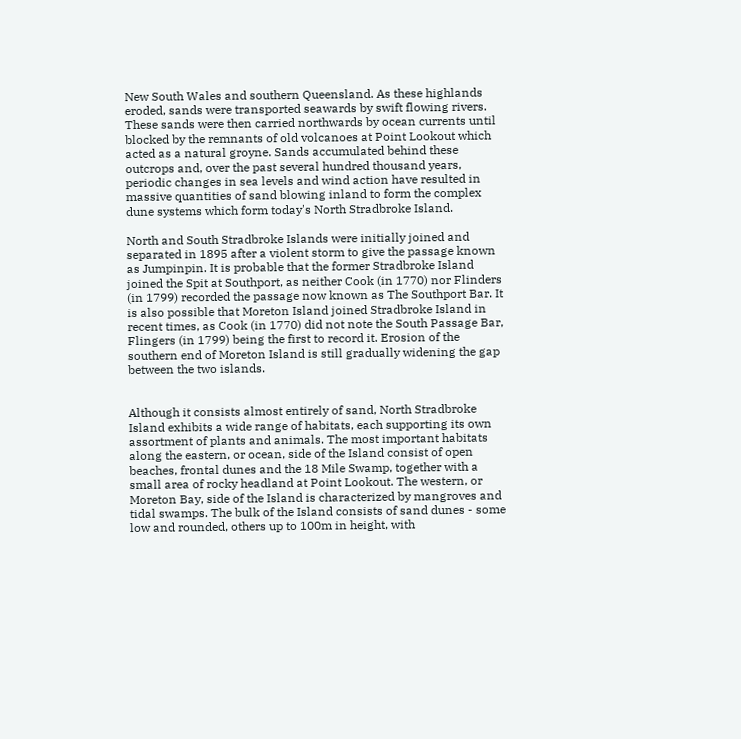New South Wales and southern Queensland. As these highlands eroded, sands were transported seawards by swift flowing rivers. These sands were then carried northwards by ocean currents until blocked by the remnants of old volcanoes at Point Lookout which acted as a natural groyne. Sands accumulated behind these outcrops and, over the past several hundred thousand years, periodic changes in sea levels and wind action have resulted in massive quantities of sand blowing inland to form the complex dune systems which form today's North Stradbroke Island.

North and South Stradbroke Islands were initially joined and separated in 1895 after a violent storm to give the passage known as Jumpinpin. It is probable that the former Stradbroke Island joined the Spit at Southport, as neither Cook (in 1770) nor Flinders (in 1799) recorded the passage now known as The Southport Bar. It is also possible that Moreton Island joined Stradbroke Island in recent times, as Cook (in 1770) did not note the South Passage Bar, Flingers (in 1799) being the first to record it. Erosion of the southern end of Moreton Island is still gradually widening the gap between the two islands.


Although it consists almost entirely of sand, North Stradbroke Island exhibits a wide range of habitats, each supporting its own assortment of plants and animals. The most important habitats along the eastern, or ocean, side of the Island consist of open beaches, frontal dunes and the 18 Mile Swamp, together with a small area of rocky headland at Point Lookout. The western, or Moreton Bay, side of the Island is characterized by mangroves and tidal swamps. The bulk of the Island consists of sand dunes - some low and rounded, others up to 100m in height, with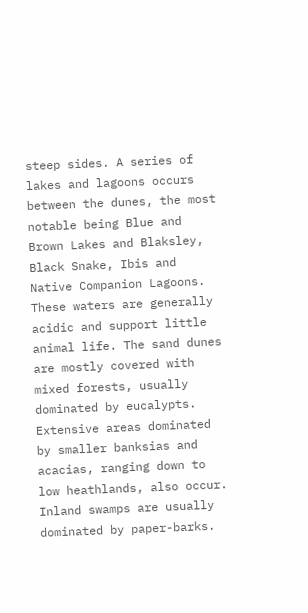steep sides. A series of lakes and lagoons occurs between the dunes, the most notable being Blue and Brown Lakes and Blaksley, Black Snake, Ibis and Native Companion Lagoons. These waters are generally acidic and support little animal life. The sand dunes are mostly covered with mixed forests, usually dominated by eucalypts. Extensive areas dominated by smaller banksias and acacias, ranging down to low heathlands, also occur. Inland swamps are usually dominated by paper-barks.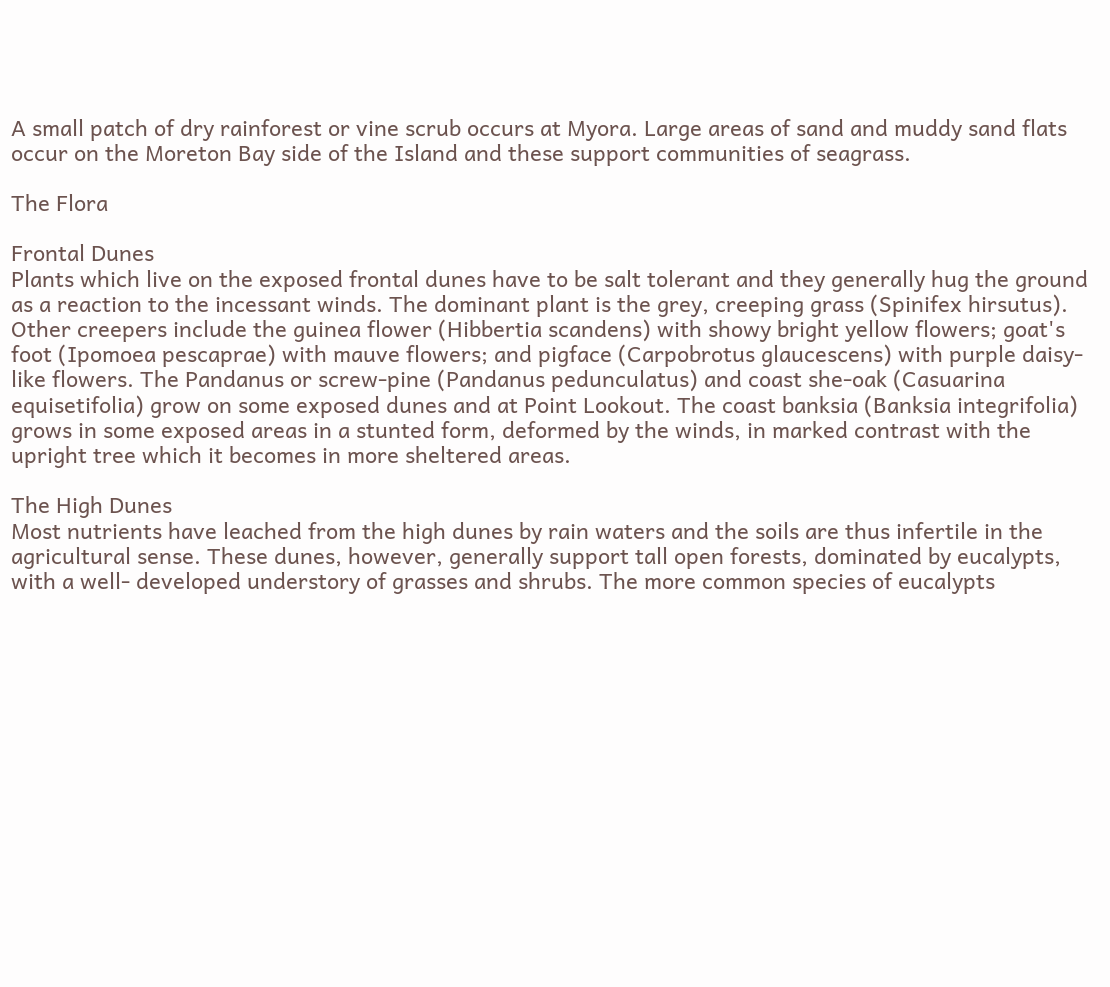A small patch of dry rainforest or vine scrub occurs at Myora. Large areas of sand and muddy sand flats occur on the Moreton Bay side of the Island and these support communities of seagrass.

The Flora

Frontal Dunes
Plants which live on the exposed frontal dunes have to be salt tolerant and they generally hug the ground as a reaction to the incessant winds. The dominant plant is the grey, creeping grass (Spinifex hirsutus). Other creepers include the guinea flower (Hibbertia scandens) with showy bright yellow flowers; goat's foot (Ipomoea pescaprae) with mauve flowers; and pigface (Carpobrotus glaucescens) with purple daisy-like flowers. The Pandanus or screw-pine (Pandanus pedunculatus) and coast she-oak (Casuarina equisetifolia) grow on some exposed dunes and at Point Lookout. The coast banksia (Banksia integrifolia) grows in some exposed areas in a stunted form, deformed by the winds, in marked contrast with the upright tree which it becomes in more sheltered areas.

The High Dunes
Most nutrients have leached from the high dunes by rain waters and the soils are thus infertile in the agricultural sense. These dunes, however, generally support tall open forests, dominated by eucalypts, with a well- developed understory of grasses and shrubs. The more common species of eucalypts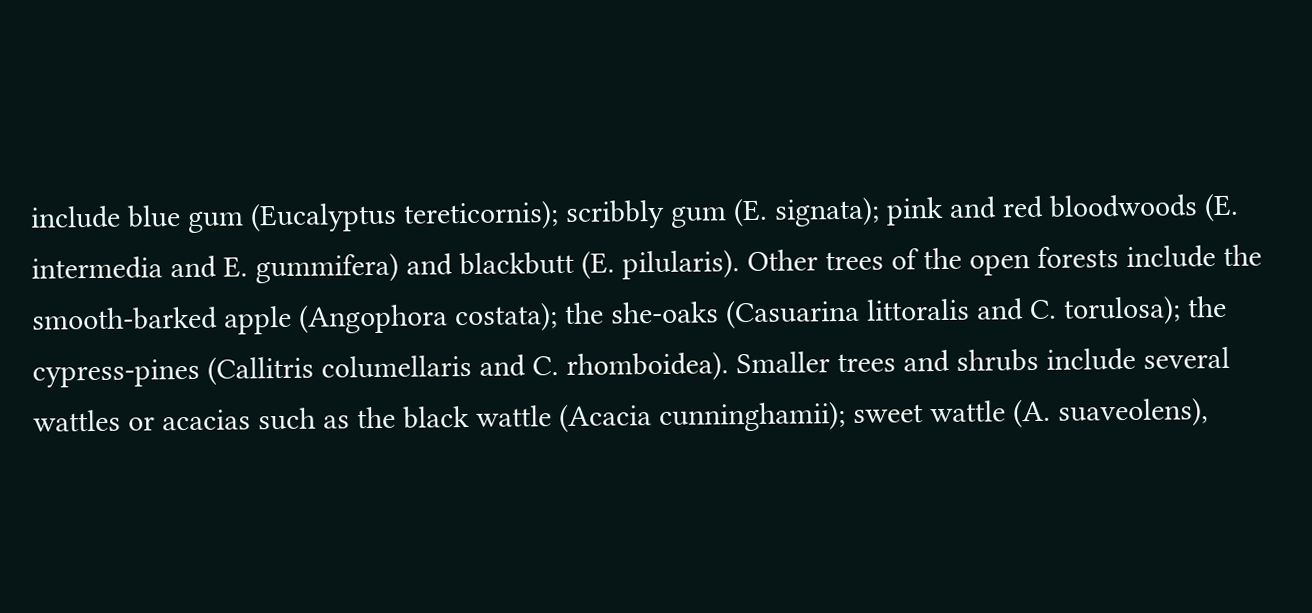include blue gum (Eucalyptus tereticornis); scribbly gum (E. signata); pink and red bloodwoods (E. intermedia and E. gummifera) and blackbutt (E. pilularis). Other trees of the open forests include the smooth-barked apple (Angophora costata); the she-oaks (Casuarina littoralis and C. torulosa); the cypress-pines (Callitris columellaris and C. rhomboidea). Smaller trees and shrubs include several wattles or acacias such as the black wattle (Acacia cunninghamii); sweet wattle (A. suaveolens),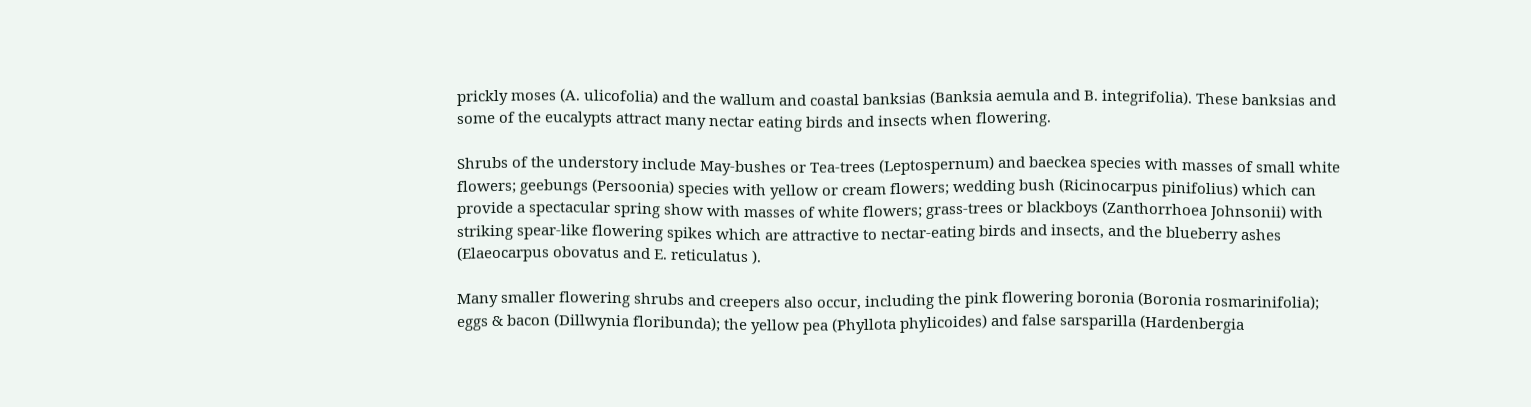prickly moses (A. ulicofolia) and the wallum and coastal banksias (Banksia aemula and B. integrifolia). These banksias and some of the eucalypts attract many nectar eating birds and insects when flowering.

Shrubs of the understory include May-bushes or Tea-trees (Leptospernum) and baeckea species with masses of small white flowers; geebungs (Persoonia) species with yellow or cream flowers; wedding bush (Ricinocarpus pinifolius) which can provide a spectacular spring show with masses of white flowers; grass-trees or blackboys (Zanthorrhoea Johnsonii) with striking spear-like flowering spikes which are attractive to nectar-eating birds and insects, and the blueberry ashes (Elaeocarpus obovatus and E. reticulatus ).

Many smaller flowering shrubs and creepers also occur, including the pink flowering boronia (Boronia rosmarinifolia); eggs & bacon (Dillwynia floribunda); the yellow pea (Phyllota phylicoides) and false sarsparilla (Hardenbergia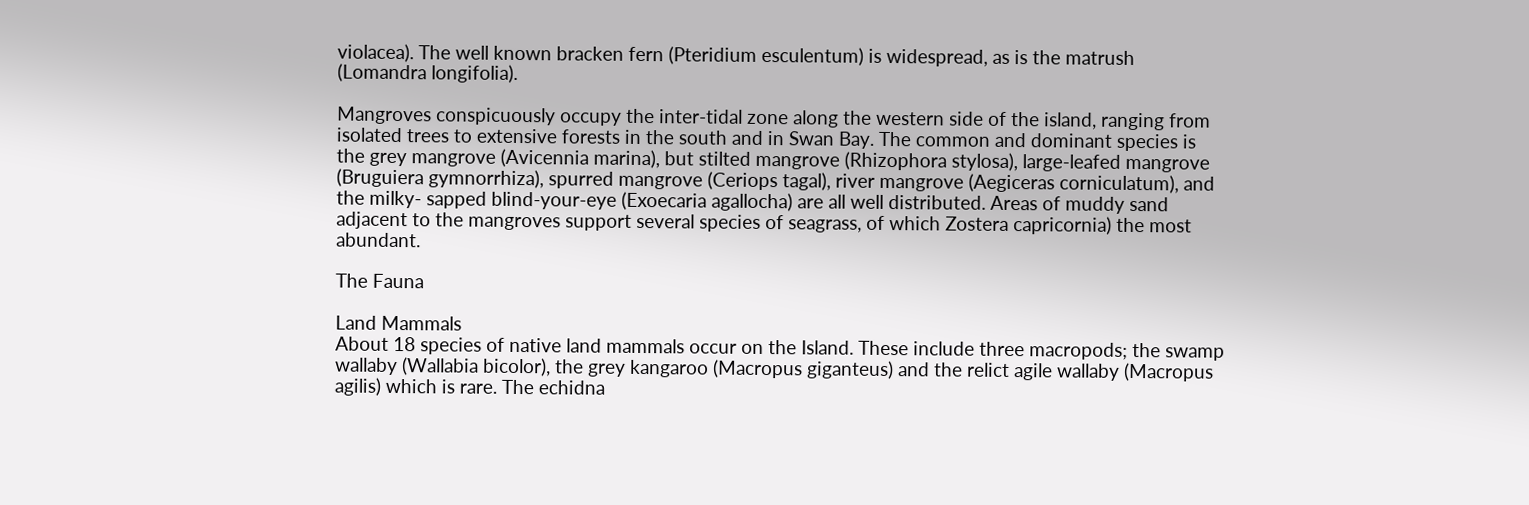violacea). The well known bracken fern (Pteridium esculentum) is widespread, as is the matrush (Lomandra longifolia).

Mangroves conspicuously occupy the inter-tidal zone along the western side of the island, ranging from isolated trees to extensive forests in the south and in Swan Bay. The common and dominant species is the grey mangrove (Avicennia marina), but stilted mangrove (Rhizophora stylosa), large-leafed mangrove (Bruguiera gymnorrhiza), spurred mangrove (Ceriops tagal), river mangrove (Aegiceras corniculatum), and the milky- sapped blind-your-eye (Exoecaria agallocha) are all well distributed. Areas of muddy sand adjacent to the mangroves support several species of seagrass, of which Zostera capricornia) the most abundant.

The Fauna

Land Mammals
About 18 species of native land mammals occur on the Island. These include three macropods; the swamp wallaby (Wallabia bicolor), the grey kangaroo (Macropus giganteus) and the relict agile wallaby (Macropus agilis) which is rare. The echidna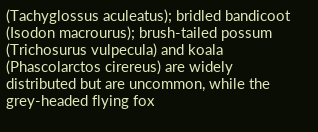(Tachyglossus aculeatus); bridled bandicoot (Isodon macrourus); brush-tailed possum (Trichosurus vulpecula) and koala (Phascolarctos cirereus) are widely distributed but are uncommon, while the grey-headed flying fox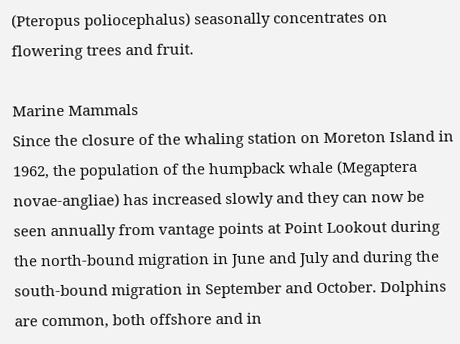(Pteropus poliocephalus) seasonally concentrates on flowering trees and fruit.

Marine Mammals
Since the closure of the whaling station on Moreton Island in 1962, the population of the humpback whale (Megaptera novae-angliae) has increased slowly and they can now be seen annually from vantage points at Point Lookout during the north-bound migration in June and July and during the south-bound migration in September and October. Dolphins are common, both offshore and in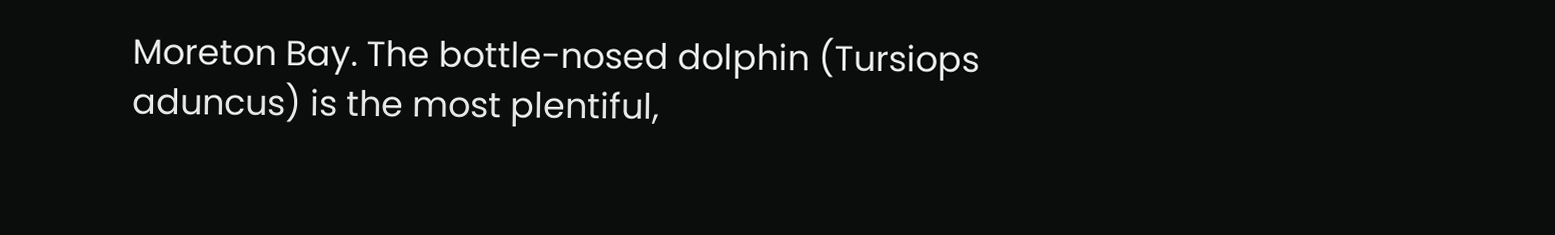Moreton Bay. The bottle-nosed dolphin (Tursiops aduncus) is the most plentiful,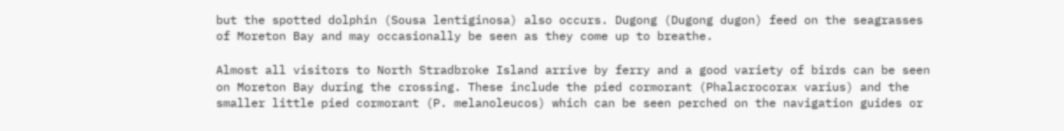but the spotted dolphin (Sousa lentiginosa) also occurs. Dugong (Dugong dugon) feed on the seagrasses of Moreton Bay and may occasionally be seen as they come up to breathe.

Almost all visitors to North Stradbroke Island arrive by ferry and a good variety of birds can be seen on Moreton Bay during the crossing. These include the pied cormorant (Phalacrocorax varius) and the smaller little pied cormorant (P. melanoleucos) which can be seen perched on the navigation guides or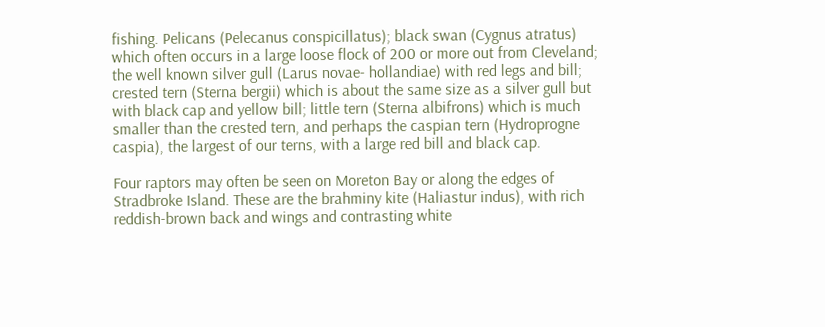fishing. Pelicans (Pelecanus conspicillatus); black swan (Cygnus atratus) which often occurs in a large loose flock of 200 or more out from Cleveland; the well known silver gull (Larus novae- hollandiae) with red legs and bill; crested tern (Sterna bergii) which is about the same size as a silver gull but with black cap and yellow bill; little tern (Sterna albifrons) which is much smaller than the crested tern, and perhaps the caspian tern (Hydroprogne caspia), the largest of our terns, with a large red bill and black cap.

Four raptors may often be seen on Moreton Bay or along the edges of Stradbroke Island. These are the brahminy kite (Haliastur indus), with rich reddish-brown back and wings and contrasting white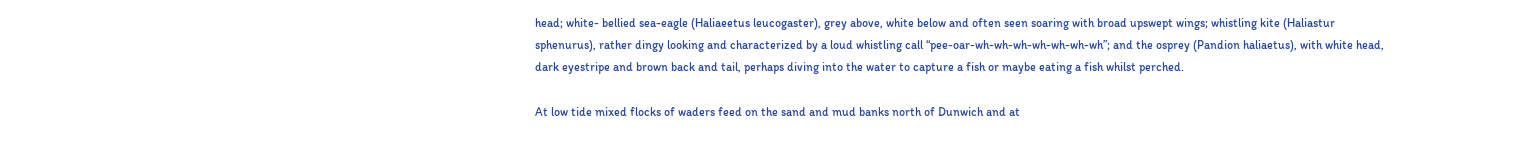head; white- bellied sea-eagle (Haliaeetus leucogaster), grey above, white below and often seen soaring with broad upswept wings; whistling kite (Haliastur sphenurus), rather dingy looking and characterized by a loud whistling call “pee-oar-wh-wh-wh-wh-wh-wh-wh”; and the osprey (Pandion haliaetus), with white head, dark eyestripe and brown back and tail, perhaps diving into the water to capture a fish or maybe eating a fish whilst perched.

At low tide mixed flocks of waders feed on the sand and mud banks north of Dunwich and at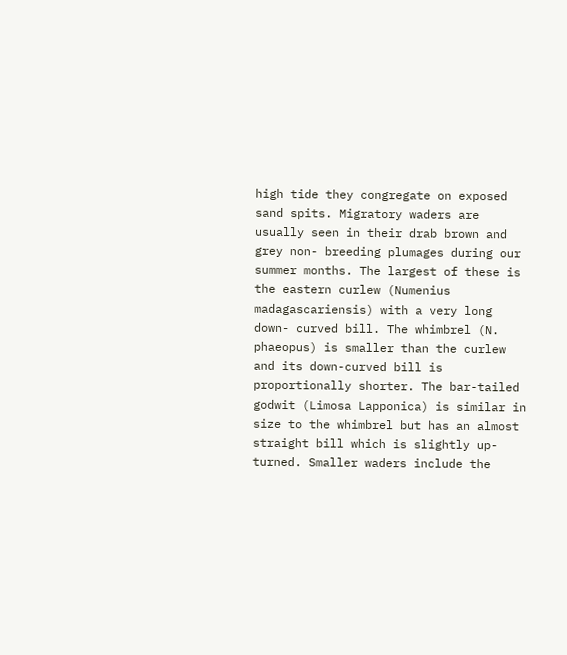high tide they congregate on exposed sand spits. Migratory waders are usually seen in their drab brown and grey non- breeding plumages during our summer months. The largest of these is the eastern curlew (Numenius madagascariensis) with a very long down- curved bill. The whimbrel (N. phaeopus) is smaller than the curlew and its down-curved bill is proportionally shorter. The bar-tailed godwit (Limosa Lapponica) is similar in size to the whimbrel but has an almost straight bill which is slightly up-turned. Smaller waders include the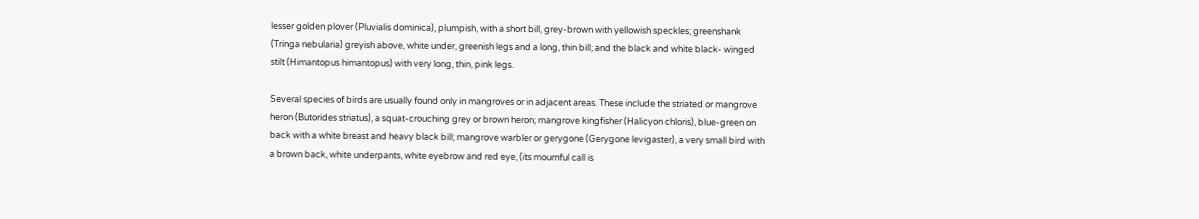lesser golden plover (Pluvialis dominica), plumpish, with a short bill, grey-brown with yellowish speckles; greenshank (Tringa nebularia) greyish above, white under, greenish legs and a long, thin bill; and the black and white black- winged stilt (Himantopus himantopus) with very long, thin, pink legs.

Several species of birds are usually found only in mangroves or in adjacent areas. These include the striated or mangrove heron (Butorides striatus), a squat-crouching grey or brown heron; mangrove kingfisher (Halicyon chloris), blue-green on back with a white breast and heavy black bill; mangrove warbler or gerygone (Gerygone levigaster), a very small bird with a brown back, white underpants, white eyebrow and red eye, (its mournful call is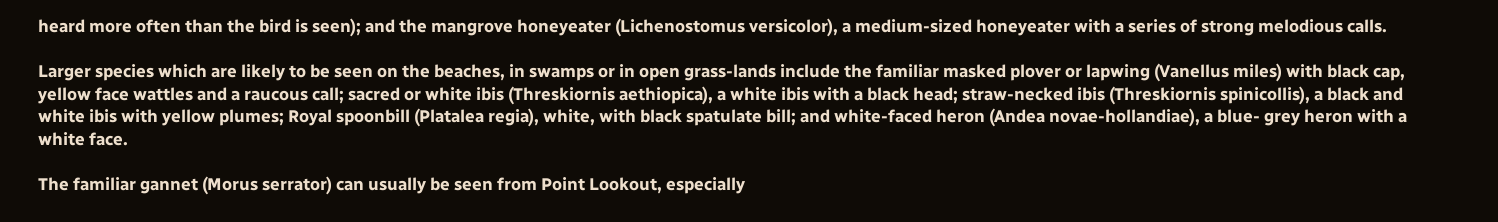heard more often than the bird is seen); and the mangrove honeyeater (Lichenostomus versicolor), a medium-sized honeyeater with a series of strong melodious calls.

Larger species which are likely to be seen on the beaches, in swamps or in open grass-lands include the familiar masked plover or lapwing (Vanellus miles) with black cap, yellow face wattles and a raucous call; sacred or white ibis (Threskiornis aethiopica), a white ibis with a black head; straw-necked ibis (Threskiornis spinicollis), a black and white ibis with yellow plumes; Royal spoonbill (Platalea regia), white, with black spatulate bill; and white-faced heron (Andea novae-hollandiae), a blue- grey heron with a white face.

The familiar gannet (Morus serrator) can usually be seen from Point Lookout, especially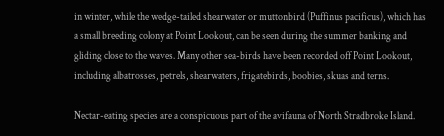in winter, while the wedge-tailed shearwater or muttonbird (Puffinus pacificus), which has a small breeding colony at Point Lookout, can be seen during the summer banking and gliding close to the waves. Many other sea-birds have been recorded off Point Lookout, including albatrosses, petrels, shearwaters, frigatebirds, boobies, skuas and terns.

Nectar-eating species are a conspicuous part of the avifauna of North Stradbroke Island.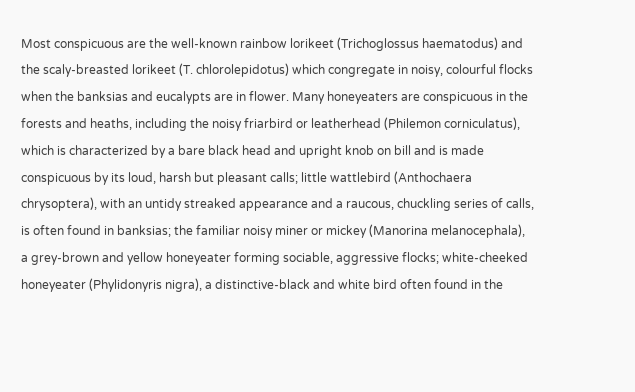Most conspicuous are the well-known rainbow lorikeet (Trichoglossus haematodus) and the scaly-breasted lorikeet (T. chlorolepidotus) which congregate in noisy, colourful flocks when the banksias and eucalypts are in flower. Many honeyeaters are conspicuous in the forests and heaths, including the noisy friarbird or leatherhead (Philemon corniculatus), which is characterized by a bare black head and upright knob on bill and is made conspicuous by its loud, harsh but pleasant calls; little wattlebird (Anthochaera chrysoptera), with an untidy streaked appearance and a raucous, chuckling series of calls, is often found in banksias; the familiar noisy miner or mickey (Manorina melanocephala), a grey-brown and yellow honeyeater forming sociable, aggressive flocks; white-cheeked honeyeater (Phylidonyris nigra), a distinctive-black and white bird often found in the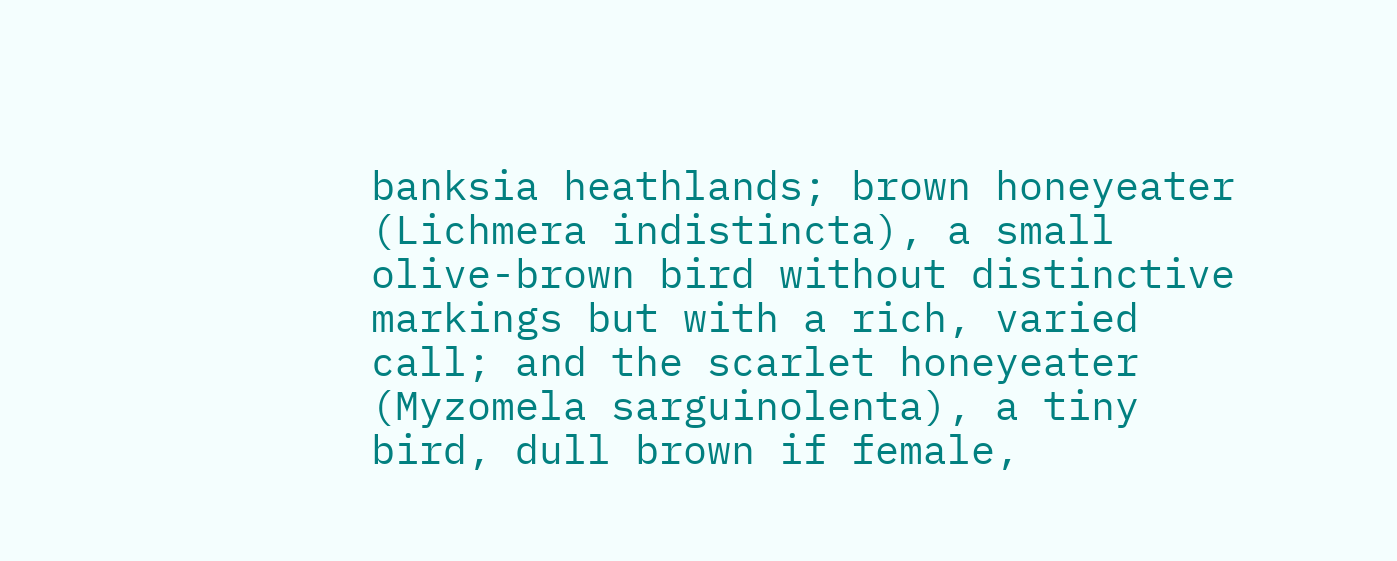banksia heathlands; brown honeyeater (Lichmera indistincta), a small olive-brown bird without distinctive markings but with a rich, varied call; and the scarlet honeyeater (Myzomela sarguinolenta), a tiny bird, dull brown if female,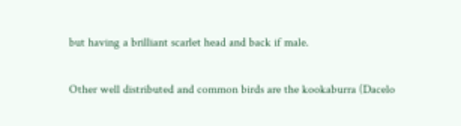but having a brilliant scarlet head and back if male.

Other well distributed and common birds are the kookaburra (Dacelo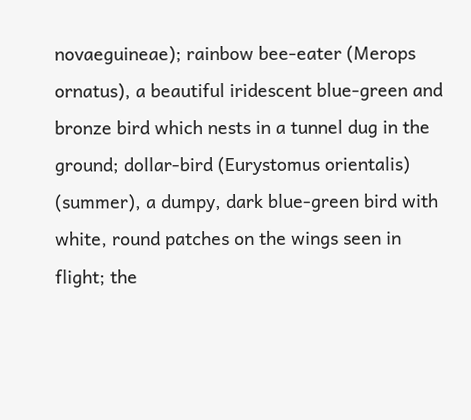novaeguineae); rainbow bee-eater (Merops ornatus), a beautiful iridescent blue-green and bronze bird which nests in a tunnel dug in the ground; dollar-bird (Eurystomus orientalis) (summer), a dumpy, dark blue-green bird with white, round patches on the wings seen in flight; the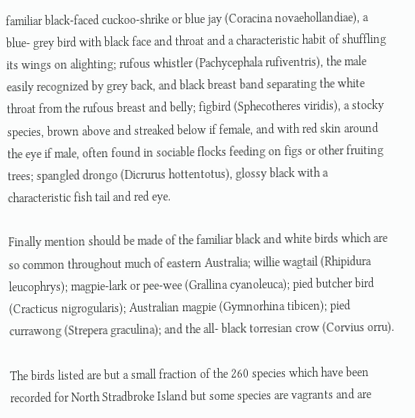familiar black-faced cuckoo-shrike or blue jay (Coracina novaehollandiae), a blue- grey bird with black face and throat and a characteristic habit of shuffling its wings on alighting; rufous whistler (Pachycephala rufiventris), the male easily recognized by grey back, and black breast band separating the white throat from the rufous breast and belly; figbird (Sphecotheres viridis), a stocky species, brown above and streaked below if female, and with red skin around the eye if male, often found in sociable flocks feeding on figs or other fruiting trees; spangled drongo (Dicrurus hottentotus), glossy black with a characteristic fish tail and red eye.

Finally mention should be made of the familiar black and white birds which are so common throughout much of eastern Australia; willie wagtail (Rhipidura leucophrys); magpie-lark or pee-wee (Grallina cyanoleuca); pied butcher bird (Cracticus nigrogularis); Australian magpie (Gymnorhina tibicen); pied currawong (Strepera graculina); and the all- black torresian crow (Corvius orru).

The birds listed are but a small fraction of the 260 species which have been recorded for North Stradbroke Island but some species are vagrants and are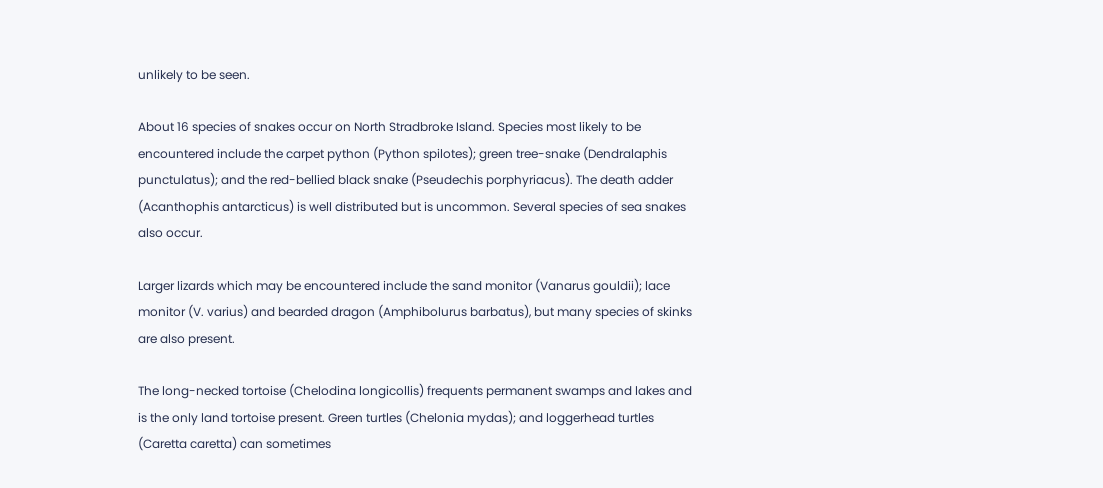unlikely to be seen.

About 16 species of snakes occur on North Stradbroke Island. Species most likely to be encountered include the carpet python (Python spilotes); green tree-snake (Dendralaphis punctulatus); and the red-bellied black snake (Pseudechis porphyriacus). The death adder (Acanthophis antarcticus) is well distributed but is uncommon. Several species of sea snakes also occur.

Larger lizards which may be encountered include the sand monitor (Vanarus gouldii); lace monitor (V. varius) and bearded dragon (Amphibolurus barbatus), but many species of skinks are also present.

The long-necked tortoise (Chelodina longicollis) frequents permanent swamps and lakes and is the only land tortoise present. Green turtles (Chelonia mydas); and loggerhead turtles (Caretta caretta) can sometimes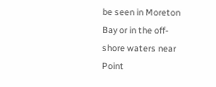be seen in Moreton Bay or in the off-shore waters near Point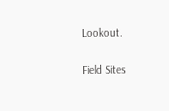Lookout.

Field Sites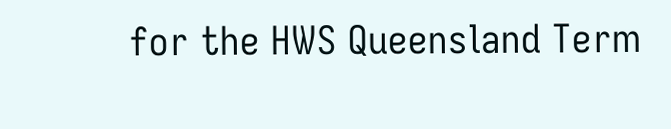for the HWS Queensland Term